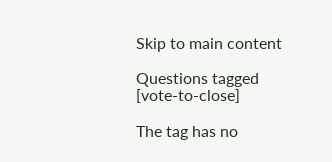Skip to main content

Questions tagged [vote-to-close]

The tag has no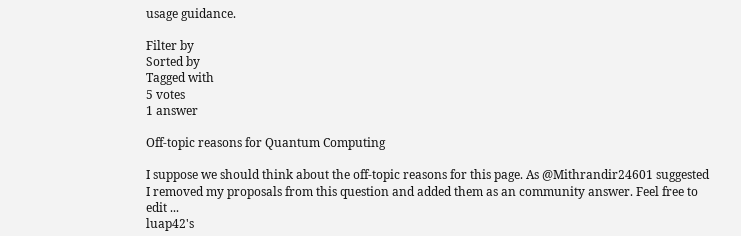usage guidance.

Filter by
Sorted by
Tagged with
5 votes
1 answer

Off-topic reasons for Quantum Computing

I suppose we should think about the off-topic reasons for this page. As @Mithrandir24601 suggested I removed my proposals from this question and added them as an community answer. Feel free to edit ...
luap42's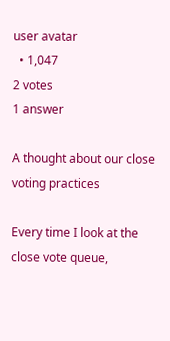user avatar
  • 1,047
2 votes
1 answer

A thought about our close voting practices

Every time I look at the close vote queue,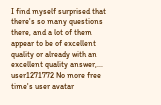I find myself surprised that there's so many questions there, and a lot of them appear to be of excellent quality or already with an excellent quality answer,...
user1271772 No more free time's user avatar